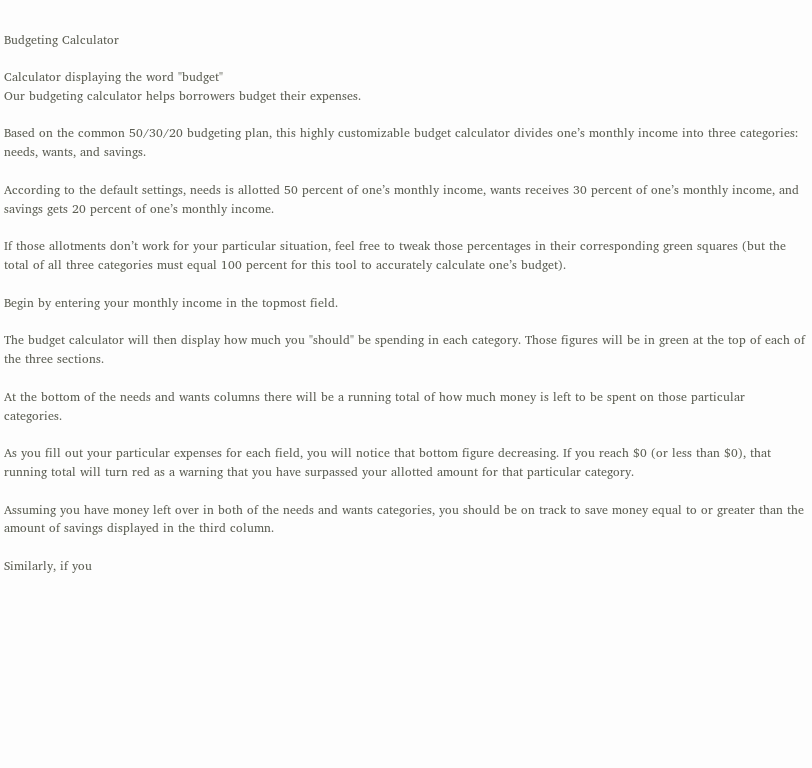Budgeting Calculator

Calculator displaying the word "budget"
Our budgeting calculator helps borrowers budget their expenses.

Based on the common 50/30/20 budgeting plan, this highly customizable budget calculator divides one’s monthly income into three categories: needs, wants, and savings.

According to the default settings, needs is allotted 50 percent of one’s monthly income, wants receives 30 percent of one’s monthly income, and savings gets 20 percent of one’s monthly income.

If those allotments don’t work for your particular situation, feel free to tweak those percentages in their corresponding green squares (but the total of all three categories must equal 100 percent for this tool to accurately calculate one’s budget).

Begin by entering your monthly income in the topmost field.

The budget calculator will then display how much you "should" be spending in each category. Those figures will be in green at the top of each of the three sections.

At the bottom of the needs and wants columns there will be a running total of how much money is left to be spent on those particular categories.

As you fill out your particular expenses for each field, you will notice that bottom figure decreasing. If you reach $0 (or less than $0), that running total will turn red as a warning that you have surpassed your allotted amount for that particular category.

Assuming you have money left over in both of the needs and wants categories, you should be on track to save money equal to or greater than the amount of savings displayed in the third column.

Similarly, if you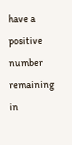have a positive number remaining in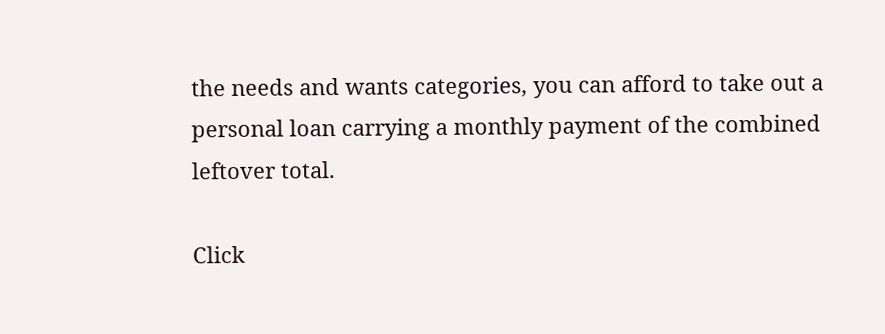the needs and wants categories, you can afford to take out a personal loan carrying a monthly payment of the combined leftover total.

Click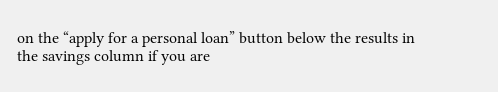on the “apply for a personal loan” button below the results in the savings column if you are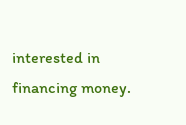interested in financing money.